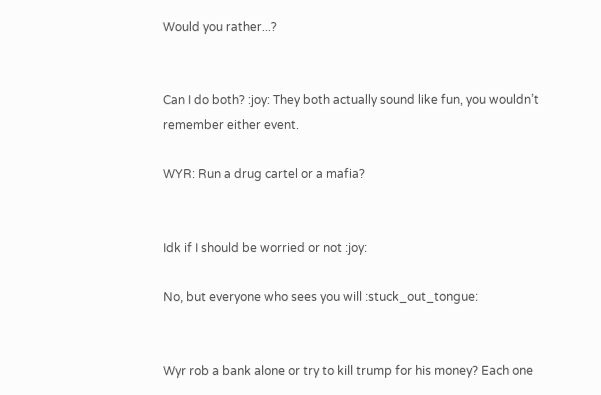Would you rather...?


Can I do both? :joy: They both actually sound like fun, you wouldn’t remember either event.

WYR: Run a drug cartel or a mafia?


Idk if I should be worried or not :joy:

No, but everyone who sees you will :stuck_out_tongue:


Wyr rob a bank alone or try to kill trump for his money? Each one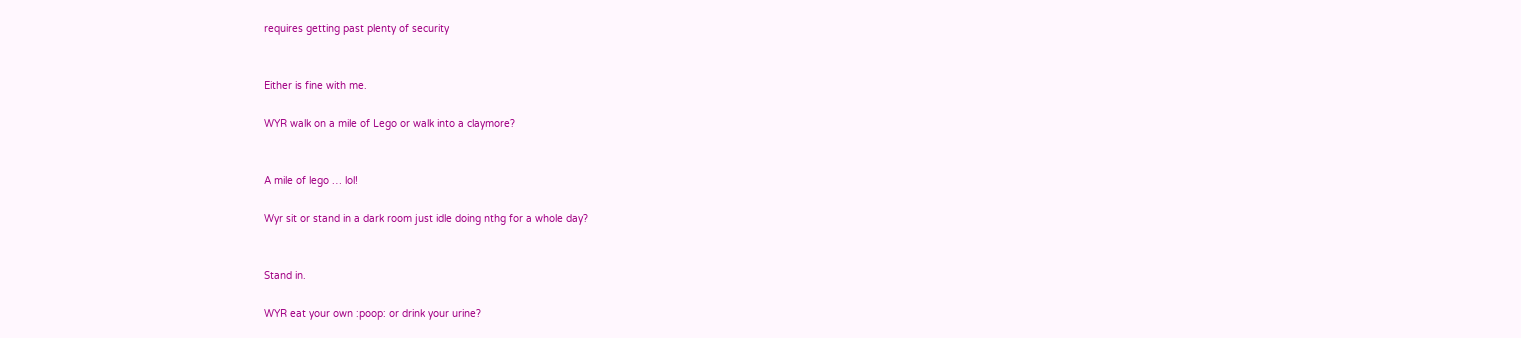requires getting past plenty of security


Either is fine with me.

WYR walk on a mile of Lego or walk into a claymore?


A mile of lego … lol!

Wyr sit or stand in a dark room just idle doing nthg for a whole day?


Stand in.

WYR eat your own :poop: or drink your urine?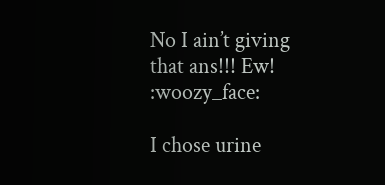No I ain’t giving that ans!!! Ew! :woozy_face:

I chose urine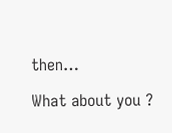then…

What about you ?